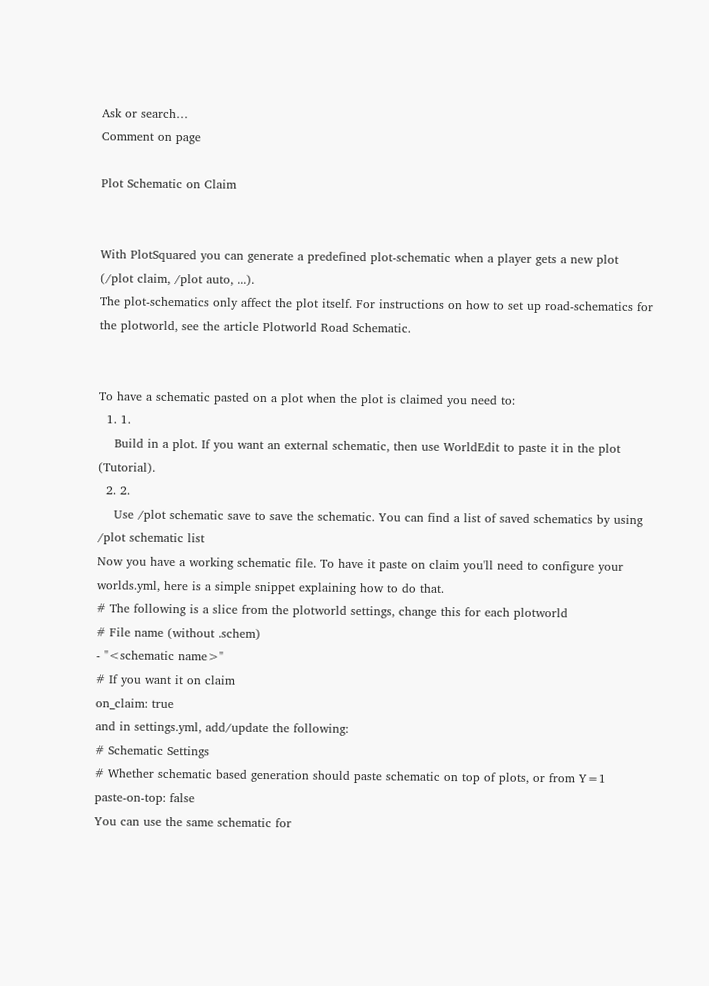Ask or search…
Comment on page

Plot Schematic on Claim


With PlotSquared you can generate a predefined plot-schematic when a player gets a new plot (/plot claim, /plot auto, ...).
The plot-schematics only affect the plot itself. For instructions on how to set up road-schematics for the plotworld, see the article Plotworld Road Schematic.


To have a schematic pasted on a plot when the plot is claimed you need to:
  1. 1.
    Build in a plot. If you want an external schematic, then use WorldEdit to paste it in the plot (Tutorial).
  2. 2.
    Use /plot schematic save to save the schematic. You can find a list of saved schematics by using /plot schematic list
Now you have a working schematic file. To have it paste on claim you'll need to configure your worlds.yml, here is a simple snippet explaining how to do that.
# The following is a slice from the plotworld settings, change this for each plotworld
# File name (without .schem)
- "<schematic name>"
# If you want it on claim
on_claim: true
and in settings.yml, add/update the following:
# Schematic Settings
# Whether schematic based generation should paste schematic on top of plots, or from Y=1
paste-on-top: false
You can use the same schematic for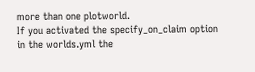more than one plotworld.
If you activated the specify_on_claim option in the worlds.yml the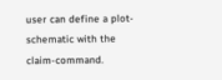user can define a plot-schematic with the claim-command.